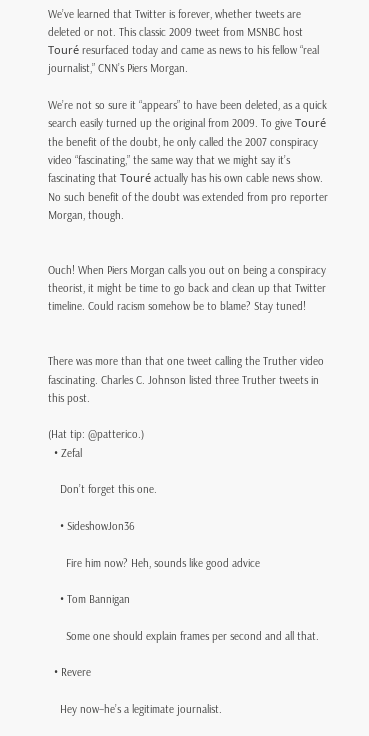We’ve learned that Twitter is forever, whether tweets are deleted or not. This classic 2009 tweet from MSNBC host Touré resurfaced today and came as news to his fellow “real journalist,” CNN’s Piers Morgan.

We’re not so sure it “appears” to have been deleted, as a quick search easily turned up the original from 2009. To give Touré the benefit of the doubt, he only called the 2007 conspiracy video “fascinating,” the same way that we might say it’s fascinating that Touré actually has his own cable news show. No such benefit of the doubt was extended from pro reporter Morgan, though.


Ouch! When Piers Morgan calls you out on being a conspiracy theorist, it might be time to go back and clean up that Twitter timeline. Could racism somehow be to blame? Stay tuned!


There was more than that one tweet calling the Truther video fascinating. Charles C. Johnson listed three Truther tweets in this post.

(Hat tip: @patterico.)
  • Zefal

    Don’t forget this one.

    • SideshowJon36

      Fire him now? Heh, sounds like good advice

    • Tom Bannigan

      Some one should explain frames per second and all that.

  • Revere

    Hey now–he’s a legitimate journalist.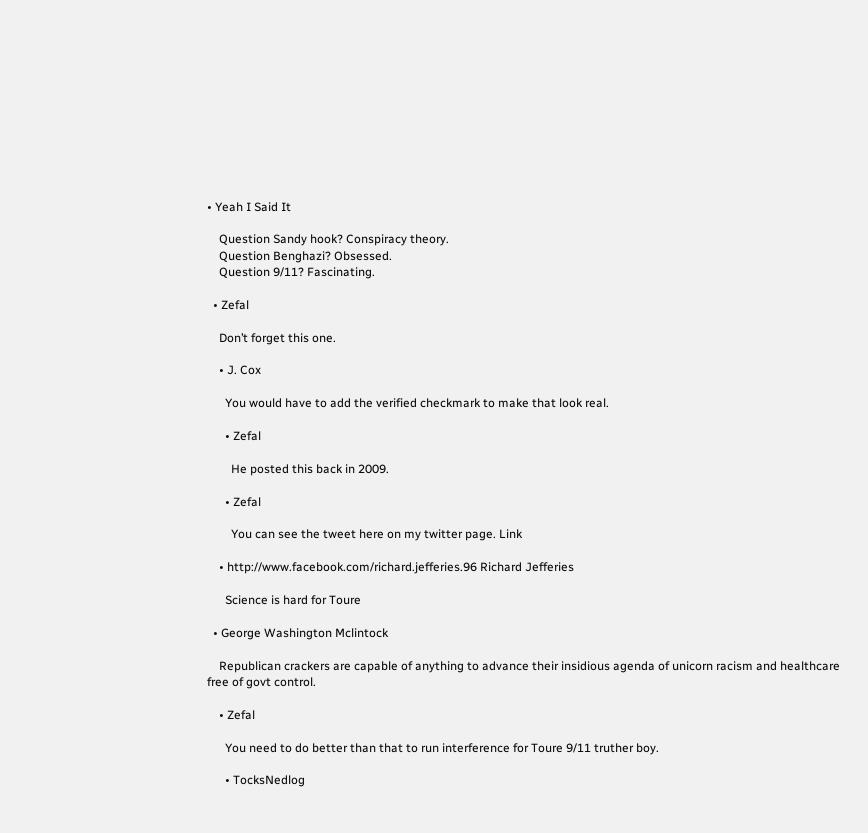• Yeah I Said It

    Question Sandy hook? Conspiracy theory.
    Question Benghazi? Obsessed.
    Question 9/11? Fascinating.

  • Zefal

    Don’t forget this one.

    • J. Cox

      You would have to add the verified checkmark to make that look real.

      • Zefal

        He posted this back in 2009.

      • Zefal

        You can see the tweet here on my twitter page. Link

    • http://www.facebook.com/richard.jefferies.96 Richard Jefferies

      Science is hard for Toure

  • George Washington Mclintock

    Republican crackers are capable of anything to advance their insidious agenda of unicorn racism and healthcare free of govt control.

    • Zefal

      You need to do better than that to run interference for Toure 9/11 truther boy.

      • TocksNedlog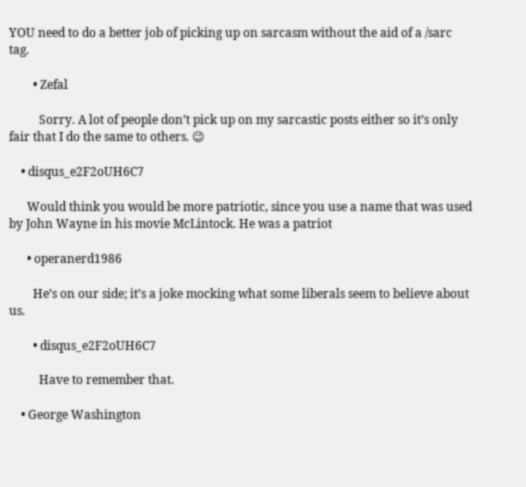YOU need to do a better job of picking up on sarcasm without the aid of a /sarc tag.

        • Zefal

          Sorry. A lot of people don’t pick up on my sarcastic posts either so it’s only fair that I do the same to others. 😉

    • disqus_e2F2oUH6C7

      Would think you would be more patriotic, since you use a name that was used by John Wayne in his movie McLintock. He was a patriot

      • operanerd1986

        He’s on our side; it’s a joke mocking what some liberals seem to believe about us.

        • disqus_e2F2oUH6C7

          Have to remember that.

    • George Washington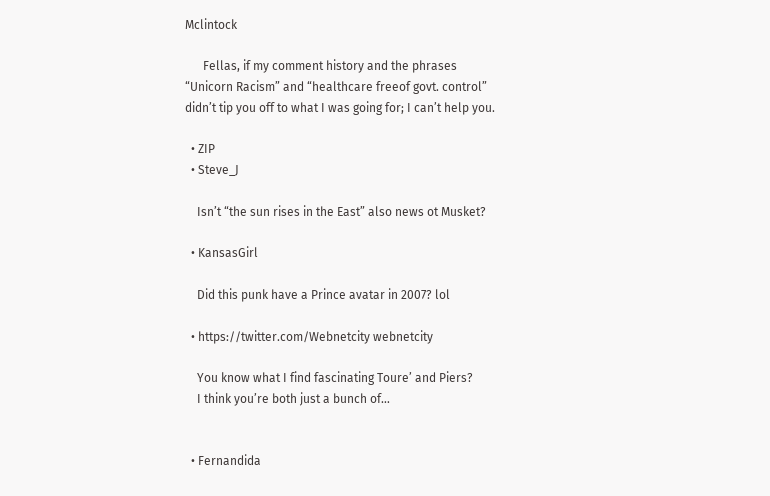Mclintock

      Fellas, if my comment history and the phrases “Unicorn Racism” and “healthcare freeof govt. control” didn’t tip you off to what I was going for; I can’t help you.

  • ZIP
  • Steve_J

    Isn’t “the sun rises in the East” also news ot Musket?

  • KansasGirl

    Did this punk have a Prince avatar in 2007? lol

  • https://twitter.com/Webnetcity webnetcity

    You know what I find fascinating Toure’ and Piers?
    I think you’re both just a bunch of…


  • Fernandida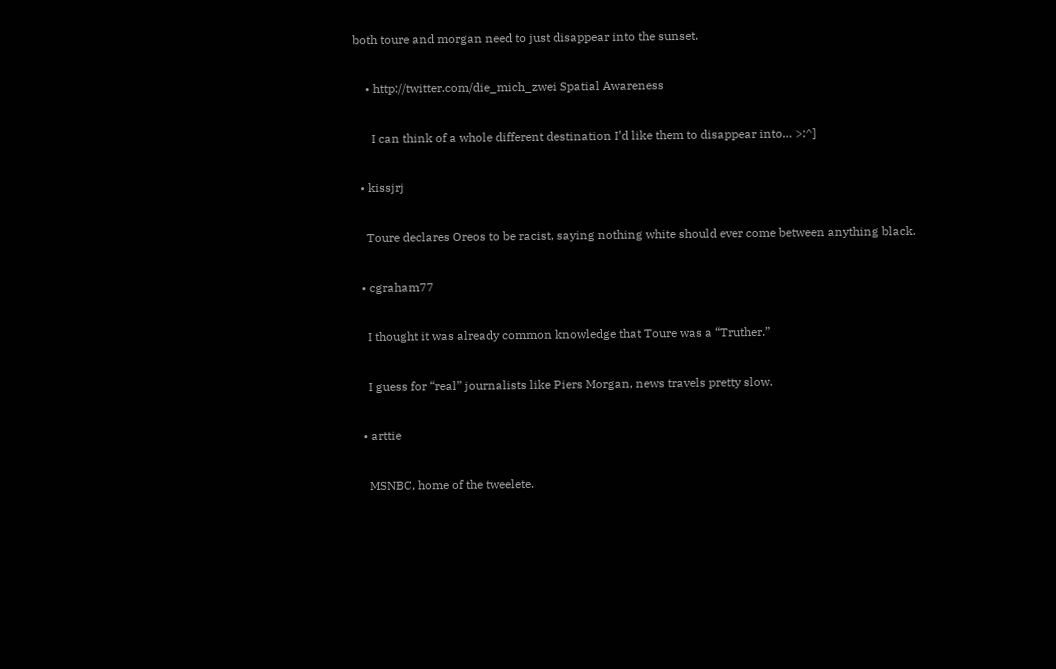both toure and morgan need to just disappear into the sunset.

    • http://twitter.com/die_mich_zwei Spatial Awareness

      I can think of a whole different destination I’d like them to disappear into… >:^]

  • kissjrj

    Toure declares Oreos to be racist, saying nothing white should ever come between anything black.

  • cgraham77

    I thought it was already common knowledge that Toure was a “Truther.”

    I guess for “real” journalists like Piers Morgan, news travels pretty slow.

  • arttie

    MSNBC, home of the tweelete.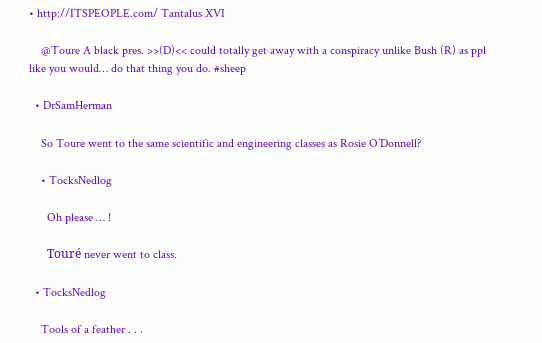• http://ITSPEOPLE.com/ Tantalus XVI

    @Toure A black pres. >>(D)<< could totally get away with a conspiracy unlike Bush (R) as ppl like you would… do that thing you do. #sheep

  • DrSamHerman

    So Toure went to the same scientific and engineering classes as Rosie O’Donnell?

    • TocksNedlog

      Oh please … !

      Touré never went to class.

  • TocksNedlog

    Tools of a feather . . .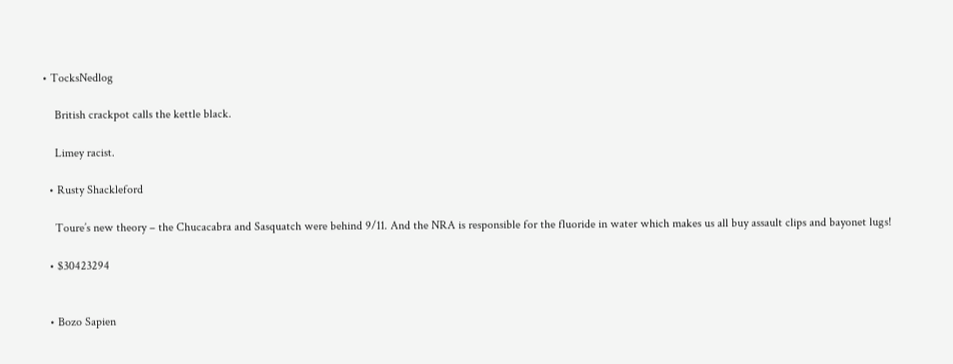• TocksNedlog

    British crackpot calls the kettle black.

    Limey racist.

  • Rusty Shackleford

    Toure’s new theory – the Chucacabra and Sasquatch were behind 9/11. And the NRA is responsible for the fluoride in water which makes us all buy assault clips and bayonet lugs!

  • $30423294


  • Bozo Sapien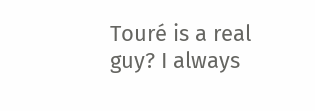Touré is a real guy? I always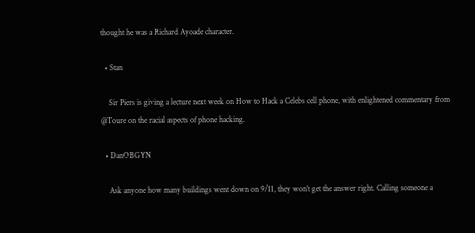thought he was a Richard Ayoade character.

  • Stan

    Sir Piers is giving a lecture next week on How to Hack a Celebs cell phone, with enlightened commentary from @Toure on the racial aspects of phone hacking.

  • DanOBGYN

    Ask anyone how many buildings went down on 9/11, they won’t get the answer right. Calling someone a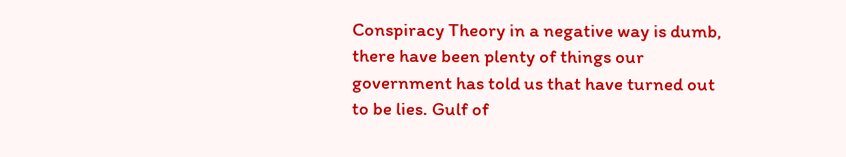Conspiracy Theory in a negative way is dumb, there have been plenty of things our government has told us that have turned out to be lies. Gulf of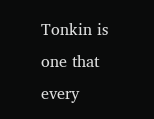Tonkin is one that every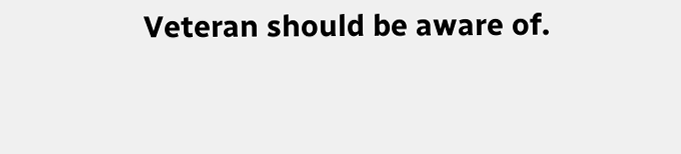Veteran should be aware of.